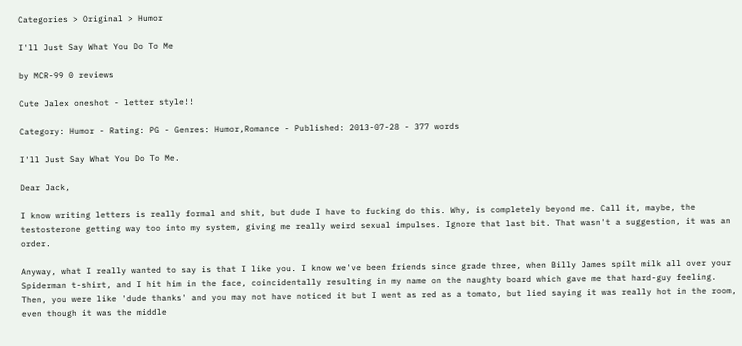Categories > Original > Humor

I'll Just Say What You Do To Me

by MCR-99 0 reviews

Cute Jalex oneshot - letter style!!

Category: Humor - Rating: PG - Genres: Humor,Romance - Published: 2013-07-28 - 377 words

I'll Just Say What You Do To Me.

Dear Jack,

I know writing letters is really formal and shit, but dude I have to fucking do this. Why, is completely beyond me. Call it, maybe, the testosterone getting way too into my system, giving me really weird sexual impulses. Ignore that last bit. That wasn't a suggestion, it was an order.

Anyway, what I really wanted to say is that I like you. I know we've been friends since grade three, when Billy James spilt milk all over your Spiderman t-shirt, and I hit him in the face, coincidentally resulting in my name on the naughty board which gave me that hard-guy feeling. Then, you were like 'dude thanks' and you may not have noticed it but I went as red as a tomato, but lied saying it was really hot in the room, even though it was the middle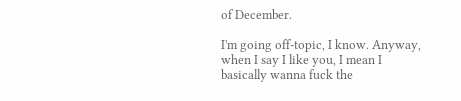of December.

I'm going off-topic, I know. Anyway, when I say I like you, I mean I basically wanna fuck the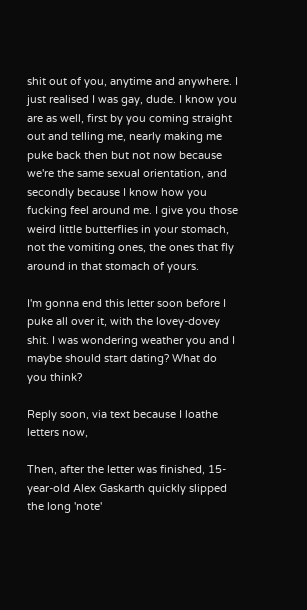shit out of you, anytime and anywhere. I just realised I was gay, dude. I know you are as well, first by you coming straight out and telling me, nearly making me puke back then but not now because we're the same sexual orientation, and secondly because I know how you fucking feel around me. I give you those weird little butterflies in your stomach, not the vomiting ones, the ones that fly around in that stomach of yours.

I'm gonna end this letter soon before I puke all over it, with the lovey-dovey shit. I was wondering weather you and I maybe should start dating? What do you think?

Reply soon, via text because I loathe letters now,

Then, after the letter was finished, 15-year-old Alex Gaskarth quickly slipped the long 'note'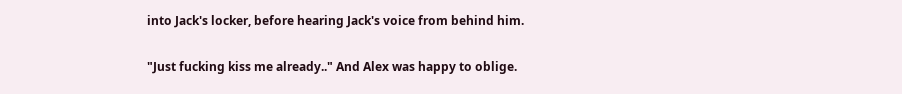into Jack's locker, before hearing Jack's voice from behind him.

"Just fucking kiss me already.." And Alex was happy to oblige.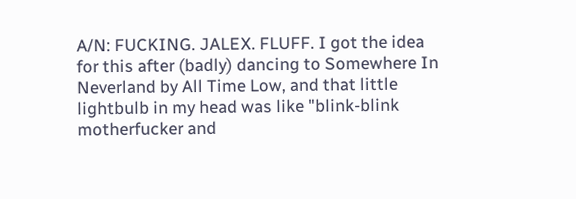A/N: FUCKING. JALEX. FLUFF. I got the idea for this after (badly) dancing to Somewhere In Neverland by All Time Low, and that little lightbulb in my head was like "blink-blink motherfucker and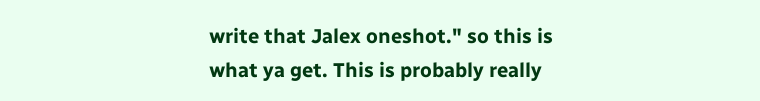write that Jalex oneshot." so this is what ya get. This is probably really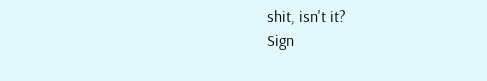shit, isn't it?
Sign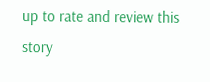up to rate and review this story